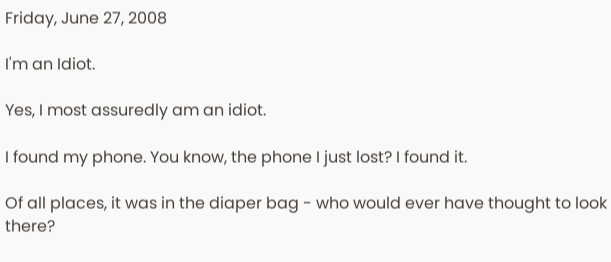Friday, June 27, 2008

I'm an Idiot.

Yes, I most assuredly am an idiot.

I found my phone. You know, the phone I just lost? I found it.

Of all places, it was in the diaper bag - who would ever have thought to look there?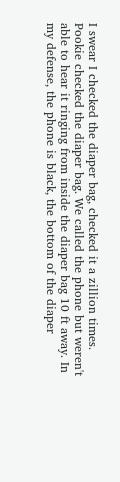I swear I checked the diaper bag, checked it a zillion times. Pookie checked the diaper bag. We called the phone but weren't able to hear it ringing from inside the diaper bag 10 ft away. In my defense, the phone is black, the bottom of the diaper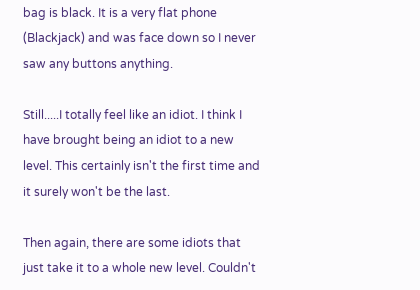bag is black. It is a very flat phone (Blackjack) and was face down so I never saw any buttons anything.

Still.....I totally feel like an idiot. I think I have brought being an idiot to a new level. This certainly isn't the first time and it surely won't be the last.

Then again, there are some idiots that just take it to a whole new level. Couldn't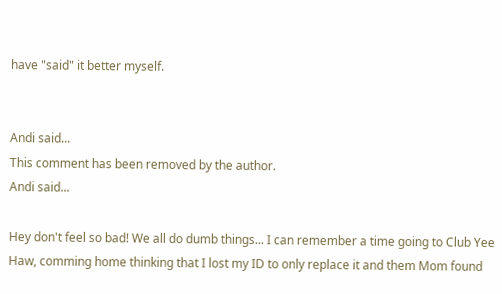have "said" it better myself.


Andi said...
This comment has been removed by the author.
Andi said...

Hey don't feel so bad! We all do dumb things... I can remember a time going to Club Yee Haw, comming home thinking that I lost my ID to only replace it and them Mom found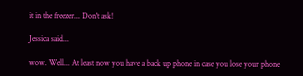it in the freezer... Don't ask!

Jessica said...

wow. Well... At least now you have a back up phone in case you lose your phone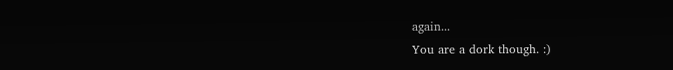again...
You are a dork though. :)